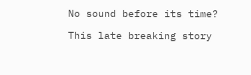No sound before its time?

This late breaking story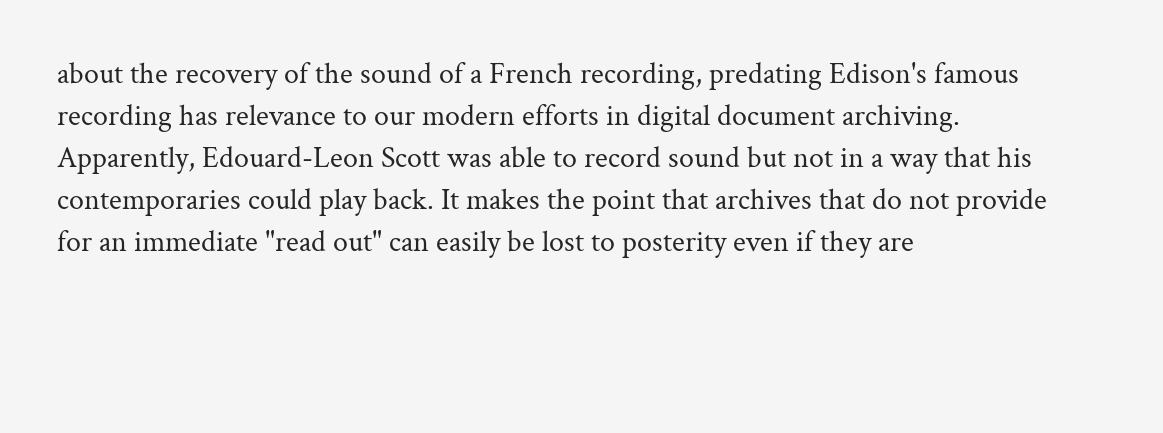about the recovery of the sound of a French recording, predating Edison's famous recording has relevance to our modern efforts in digital document archiving. Apparently, Edouard-Leon Scott was able to record sound but not in a way that his contemporaries could play back. It makes the point that archives that do not provide for an immediate "read out" can easily be lost to posterity even if they are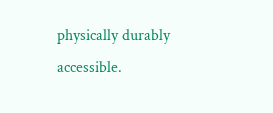physically durably accessible.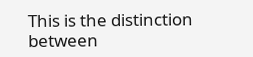This is the distinction between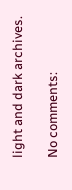light and dark archives.

No comments: